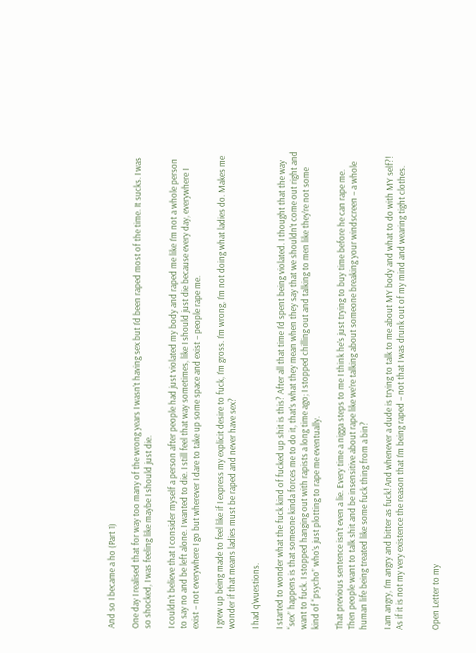And so I became a ho (Part 1)

One day I realised that for way too many of the wrong years I wasn’t having sex but I’d been raped most of the time. It sucks. I was so shocked, I was feeling like maybe I should just die.

I couldn’t believe that I consider myself a person after people had just violated my body and raped me like I’m not a whole person to say no and be left alone. I wanted to die. I still feel that way sometimes, like I should just die because every day, everywhere I exist – not everywhere I go but wherever I dare to take up some space and exist – people rape me.

I grew up being made to feel like if I express my explicit desire to fuck, I’m gross. I’m wrong, I’m not doing what ladies do. Makes me wonder if that means ladies must be raped and never have sex?

I had q’wuestions.

I started to wonder what the fuck kind of fucked up shit is this? After all that time I’d spent being violated. I thought that the way “sex” happens is that someone kinda forces me to do it, that’s what they mean when they say that we shouldn’t come out right and want to fuck. I stopped hanging out with rapists a long time ago; I stopped chilling out and talking to men like they’re not some kind of “psycho” who’s just plotting to rape me eventually.

That previous sentence isn’t even a lie. Every time a nigga steps to me I think he’s just trying to buy time before he can rape me. Then people want to talk shit and be insensitive about rape like we’re talking about someone breaking your windscreen – a whole human life being treated like some fuck thing from a bin?

I am angry, I’m angry and bitter as fuck! And whenever a dude is trying to talk to me about MY body and what to do with MY self?! As if it is not my very existence the reason that I’m being raped – not that I was drunk out of my mind and wearing tight clothes.


Open Letter to my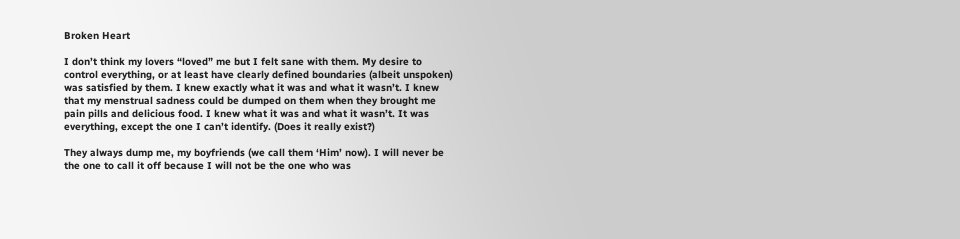Broken Heart

I don’t think my lovers “loved” me but I felt sane with them. My desire to control everything, or at least have clearly defined boundaries (albeit unspoken) was satisfied by them. I knew exactly what it was and what it wasn’t. I knew that my menstrual sadness could be dumped on them when they brought me pain pills and delicious food. I knew what it was and what it wasn’t. It was everything, except the one I can’t identify. (Does it really exist?)

They always dump me, my boyfriends (we call them ‘Him’ now). I will never be the one to call it off because I will not be the one who was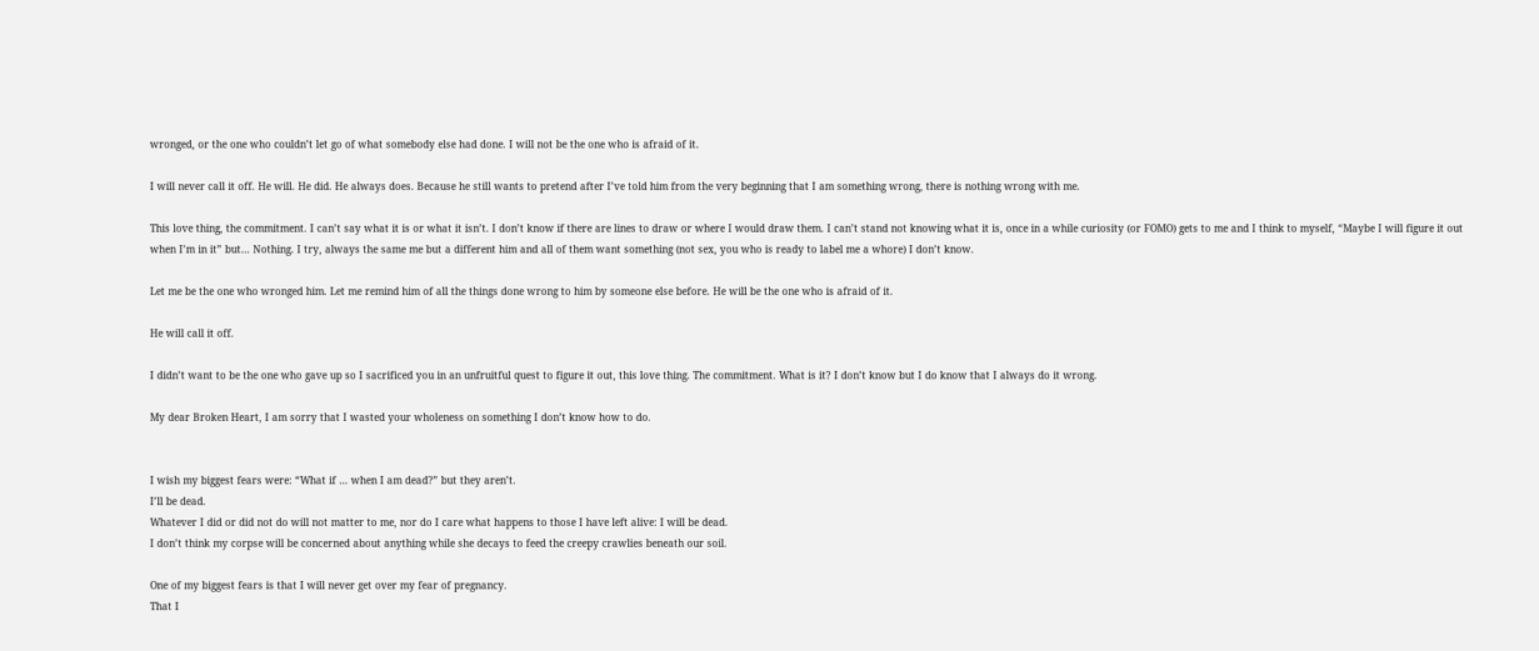wronged, or the one who couldn’t let go of what somebody else had done. I will not be the one who is afraid of it.

I will never call it off. He will. He did. He always does. Because he still wants to pretend after I’ve told him from the very beginning that I am something wrong, there is nothing wrong with me.

This love thing, the commitment. I can’t say what it is or what it isn’t. I don’t know if there are lines to draw or where I would draw them. I can’t stand not knowing what it is, once in a while curiosity (or FOMO) gets to me and I think to myself, “Maybe I will figure it out when I’m in it” but… Nothing. I try, always the same me but a different him and all of them want something (not sex, you who is ready to label me a whore) I don’t know.

Let me be the one who wronged him. Let me remind him of all the things done wrong to him by someone else before. He will be the one who is afraid of it.

He will call it off.

I didn’t want to be the one who gave up so I sacrificed you in an unfruitful quest to figure it out, this love thing. The commitment. What is it? I don’t know but I do know that I always do it wrong.

My dear Broken Heart, I am sorry that I wasted your wholeness on something I don’t know how to do.


I wish my biggest fears were: “What if … when I am dead?” but they aren’t.
I’ll be dead.
Whatever I did or did not do will not matter to me, nor do I care what happens to those I have left alive: I will be dead.
I don’t think my corpse will be concerned about anything while she decays to feed the creepy crawlies beneath our soil.

One of my biggest fears is that I will never get over my fear of pregnancy.
That I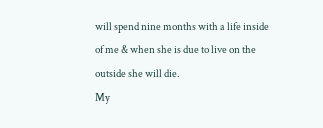will spend nine months with a life inside of me & when she is due to live on the outside she will die.
My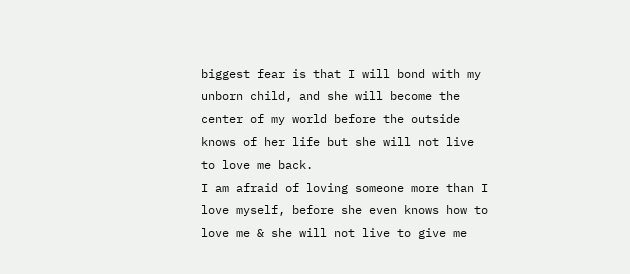biggest fear is that I will bond with my unborn child, and she will become the center of my world before the outside knows of her life but she will not live to love me back.
I am afraid of loving someone more than I love myself, before she even knows how to love me & she will not live to give me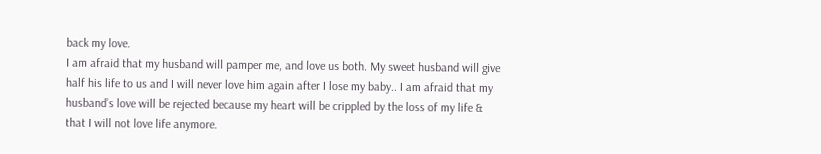back my love.
I am afraid that my husband will pamper me, and love us both. My sweet husband will give half his life to us and I will never love him again after I lose my baby.. I am afraid that my husband’s love will be rejected because my heart will be crippled by the loss of my life & that I will not love life anymore.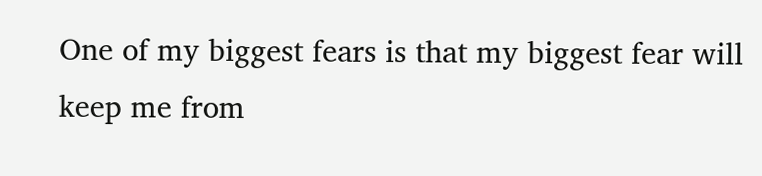One of my biggest fears is that my biggest fear will keep me from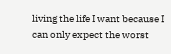living the life I want because I can only expect the worst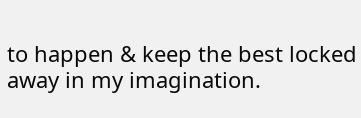to happen & keep the best locked away in my imagination.